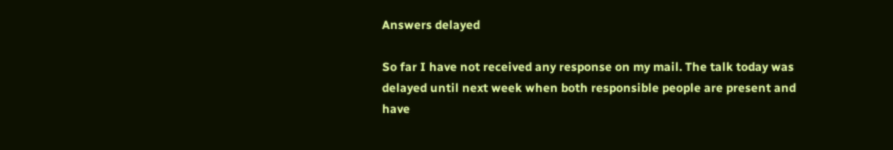Answers delayed

So far I have not received any response on my mail. The talk today was delayed until next week when both responsible people are present and have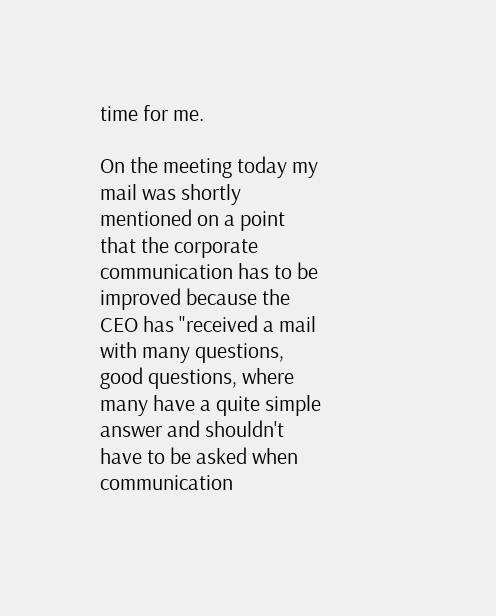time for me.

On the meeting today my mail was shortly mentioned on a point that the corporate communication has to be improved because the CEO has "received a mail with many questions, good questions, where many have a quite simple answer and shouldn't have to be asked when communication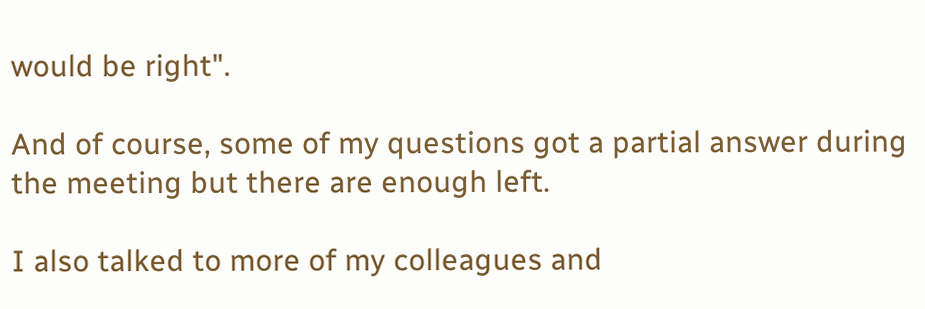would be right".

And of course, some of my questions got a partial answer during the meeting but there are enough left.

I also talked to more of my colleagues and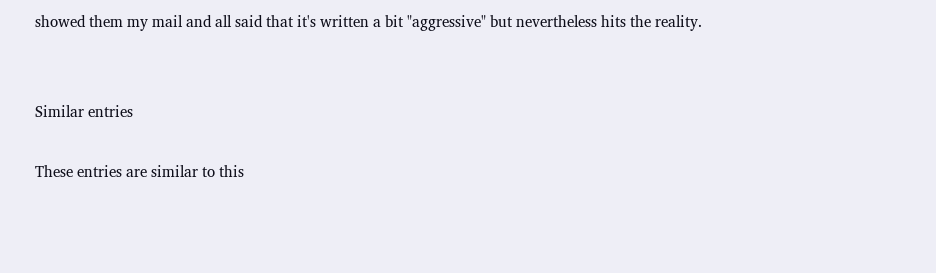showed them my mail and all said that it's written a bit "aggressive" but nevertheless hits the reality.


Similar entries

These entries are similar to this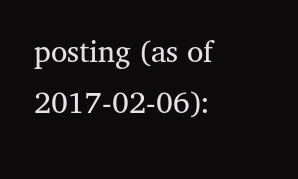posting (as of 2017-02-06):